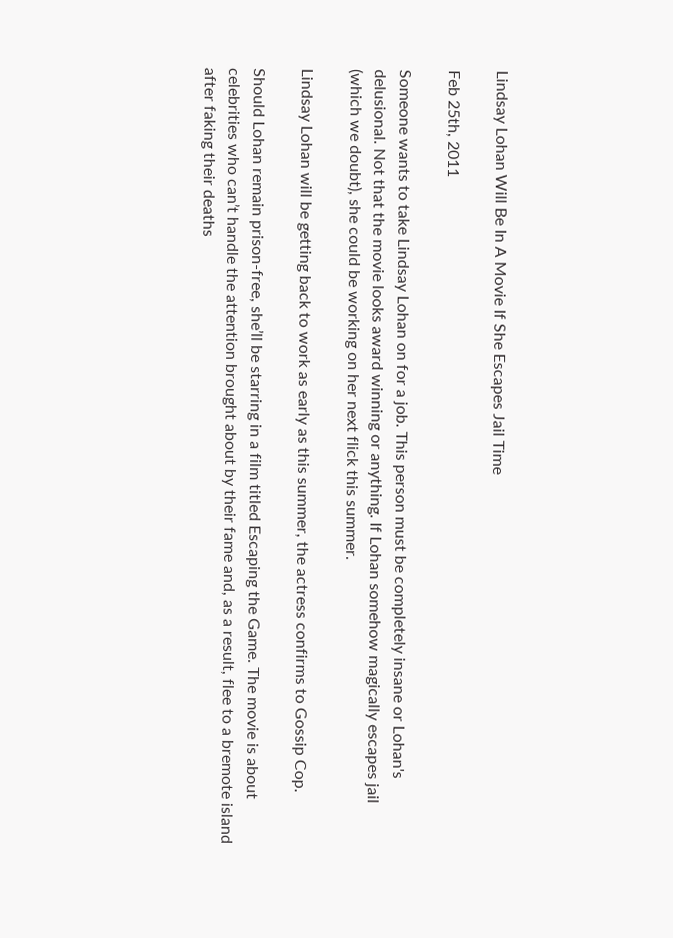Lindsay Lohan Will Be In A Movie If She Escapes Jail Time

Feb 25th, 2011

Someone wants to take Lindsay Lohan on for a job. This person must be completely insane or Lohan's delusional. Not that the movie looks award winning or anything. If Lohan somehow magically escapes jail (which we doubt), she could be working on her next flick this summer.

Lindsay Lohan will be getting back to work as early as this summer, the actress confirms to Gossip Cop.

Should Lohan remain prison-free, she’ll be starring in a film titled Escaping the Game. The movie is about celebrities who can’t handle the attention brought about by their fame and, as a result, flee to a bremote island after faking their deaths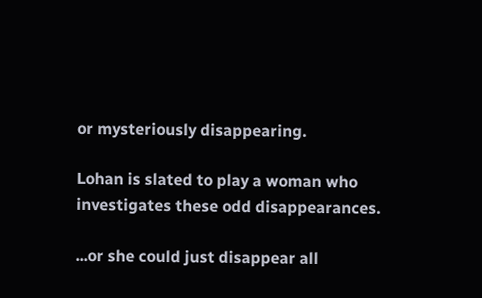or mysteriously disappearing.

Lohan is slated to play a woman who investigates these odd disappearances.

...or she could just disappear all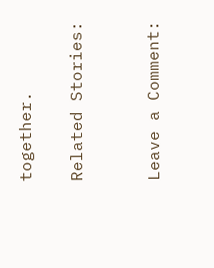together.

Related Stories:


Leave a Comment: